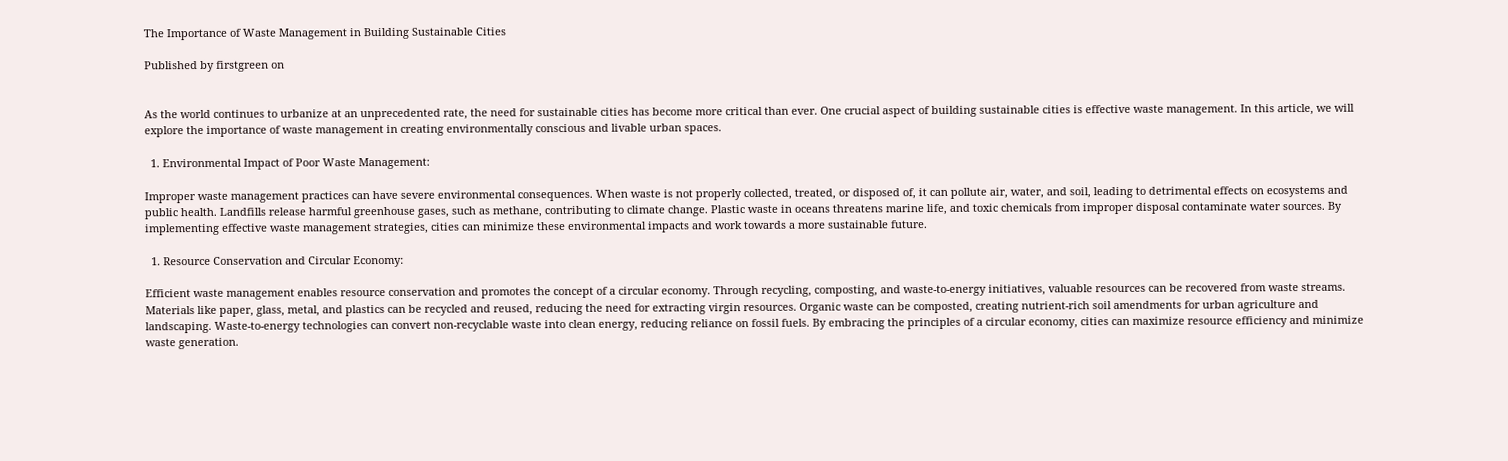The Importance of Waste Management in Building Sustainable Cities

Published by firstgreen on


As the world continues to urbanize at an unprecedented rate, the need for sustainable cities has become more critical than ever. One crucial aspect of building sustainable cities is effective waste management. In this article, we will explore the importance of waste management in creating environmentally conscious and livable urban spaces.

  1. Environmental Impact of Poor Waste Management:

Improper waste management practices can have severe environmental consequences. When waste is not properly collected, treated, or disposed of, it can pollute air, water, and soil, leading to detrimental effects on ecosystems and public health. Landfills release harmful greenhouse gases, such as methane, contributing to climate change. Plastic waste in oceans threatens marine life, and toxic chemicals from improper disposal contaminate water sources. By implementing effective waste management strategies, cities can minimize these environmental impacts and work towards a more sustainable future.

  1. Resource Conservation and Circular Economy:

Efficient waste management enables resource conservation and promotes the concept of a circular economy. Through recycling, composting, and waste-to-energy initiatives, valuable resources can be recovered from waste streams. Materials like paper, glass, metal, and plastics can be recycled and reused, reducing the need for extracting virgin resources. Organic waste can be composted, creating nutrient-rich soil amendments for urban agriculture and landscaping. Waste-to-energy technologies can convert non-recyclable waste into clean energy, reducing reliance on fossil fuels. By embracing the principles of a circular economy, cities can maximize resource efficiency and minimize waste generation.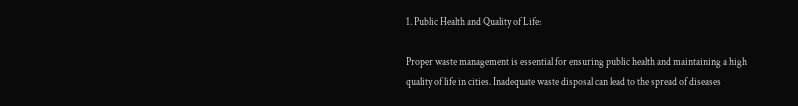1. Public Health and Quality of Life:

Proper waste management is essential for ensuring public health and maintaining a high quality of life in cities. Inadequate waste disposal can lead to the spread of diseases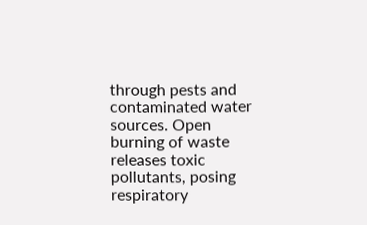through pests and contaminated water sources. Open burning of waste releases toxic pollutants, posing respiratory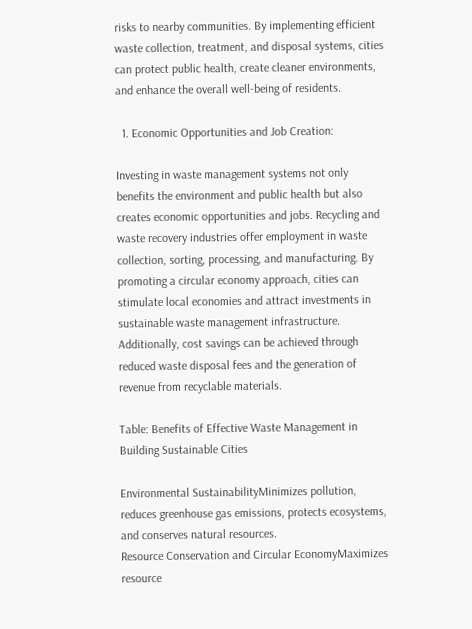risks to nearby communities. By implementing efficient waste collection, treatment, and disposal systems, cities can protect public health, create cleaner environments, and enhance the overall well-being of residents.

  1. Economic Opportunities and Job Creation:

Investing in waste management systems not only benefits the environment and public health but also creates economic opportunities and jobs. Recycling and waste recovery industries offer employment in waste collection, sorting, processing, and manufacturing. By promoting a circular economy approach, cities can stimulate local economies and attract investments in sustainable waste management infrastructure. Additionally, cost savings can be achieved through reduced waste disposal fees and the generation of revenue from recyclable materials.

Table: Benefits of Effective Waste Management in Building Sustainable Cities

Environmental SustainabilityMinimizes pollution, reduces greenhouse gas emissions, protects ecosystems, and conserves natural resources.
Resource Conservation and Circular EconomyMaximizes resource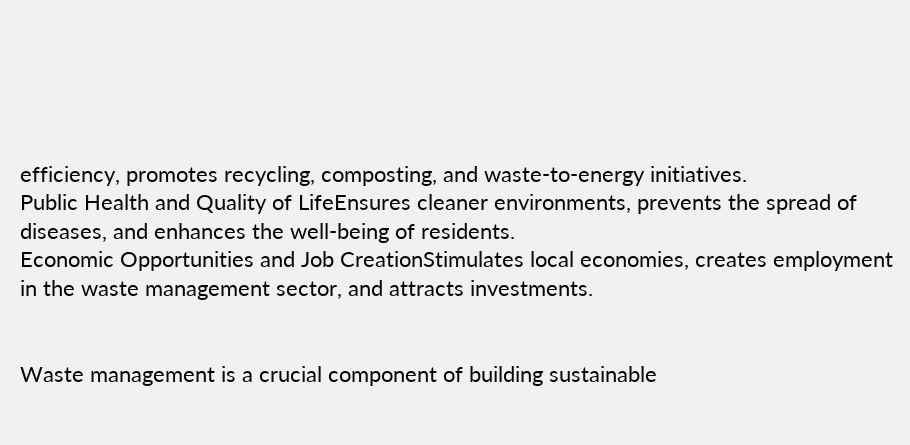efficiency, promotes recycling, composting, and waste-to-energy initiatives.
Public Health and Quality of LifeEnsures cleaner environments, prevents the spread of diseases, and enhances the well-being of residents.
Economic Opportunities and Job CreationStimulates local economies, creates employment in the waste management sector, and attracts investments.


Waste management is a crucial component of building sustainable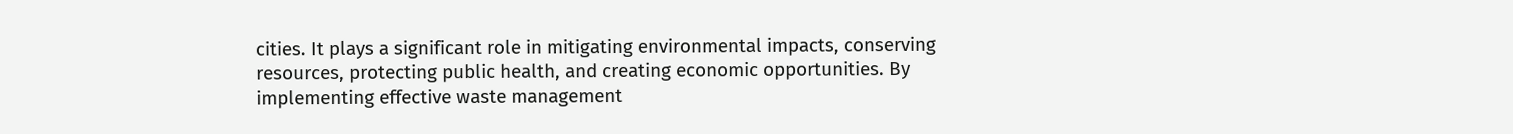cities. It plays a significant role in mitigating environmental impacts, conserving resources, protecting public health, and creating economic opportunities. By implementing effective waste management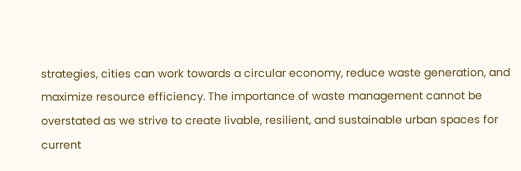strategies, cities can work towards a circular economy, reduce waste generation, and maximize resource efficiency. The importance of waste management cannot be overstated as we strive to create livable, resilient, and sustainable urban spaces for current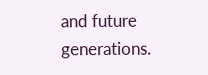and future generations.